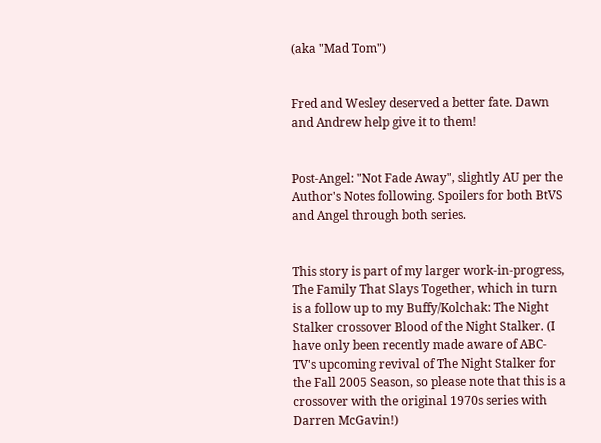(aka "Mad Tom")


Fred and Wesley deserved a better fate. Dawn and Andrew help give it to them!


Post-Angel: "Not Fade Away", slightly AU per the Author's Notes following. Spoilers for both BtVS and Angel through both series.


This story is part of my larger work-in-progress, The Family That Slays Together, which in turn is a follow up to my Buffy/Kolchak: The Night Stalker crossover Blood of the Night Stalker. (I have only been recently made aware of ABC-TV's upcoming revival of The Night Stalker for the Fall 2005 Season, so please note that this is a crossover with the original 1970s series with Darren McGavin!)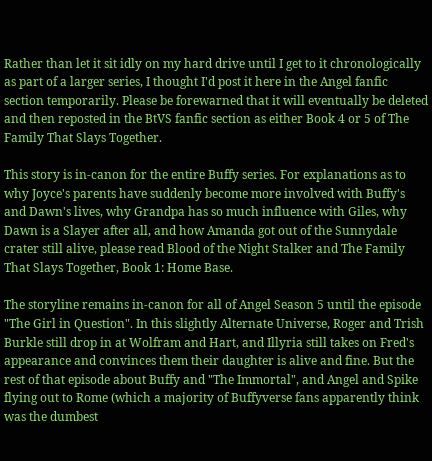Rather than let it sit idly on my hard drive until I get to it chronologically as part of a larger series, I thought I'd post it here in the Angel fanfic section temporarily. Please be forewarned that it will eventually be deleted and then reposted in the BtVS fanfic section as either Book 4 or 5 of The Family That Slays Together.

This story is in-canon for the entire Buffy series. For explanations as to why Joyce's parents have suddenly become more involved with Buffy's and Dawn's lives, why Grandpa has so much influence with Giles, why Dawn is a Slayer after all, and how Amanda got out of the Sunnydale crater still alive, please read Blood of the Night Stalker and The Family That Slays Together, Book 1: Home Base.

The storyline remains in-canon for all of Angel Season 5 until the episode "The Girl in Question". In this slightly Alternate Universe, Roger and Trish Burkle still drop in at Wolfram and Hart, and Illyria still takes on Fred's appearance and convinces them their daughter is alive and fine. But the rest of that episode about Buffy and "The Immortal", and Angel and Spike flying out to Rome (which a majority of Buffyverse fans apparently think was the dumbest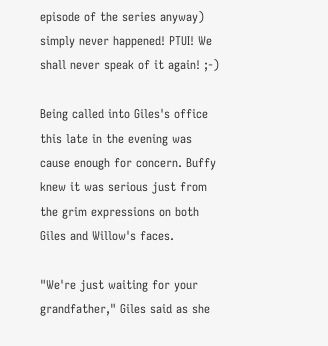episode of the series anyway) simply never happened! PTUI! We shall never speak of it again! ;-)

Being called into Giles's office this late in the evening was cause enough for concern. Buffy knew it was serious just from the grim expressions on both Giles and Willow's faces.

"We're just waiting for your grandfather," Giles said as she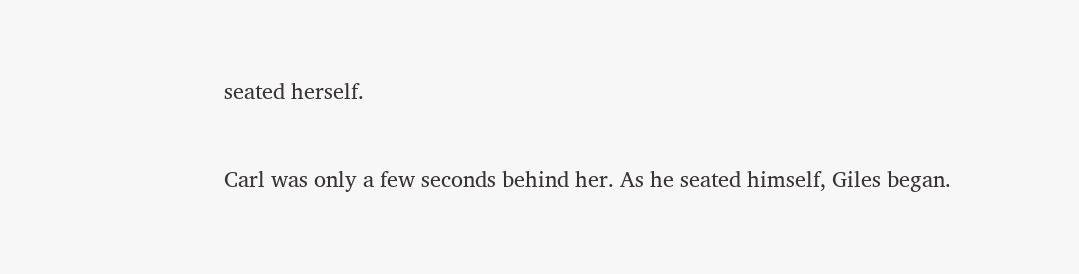seated herself.

Carl was only a few seconds behind her. As he seated himself, Giles began.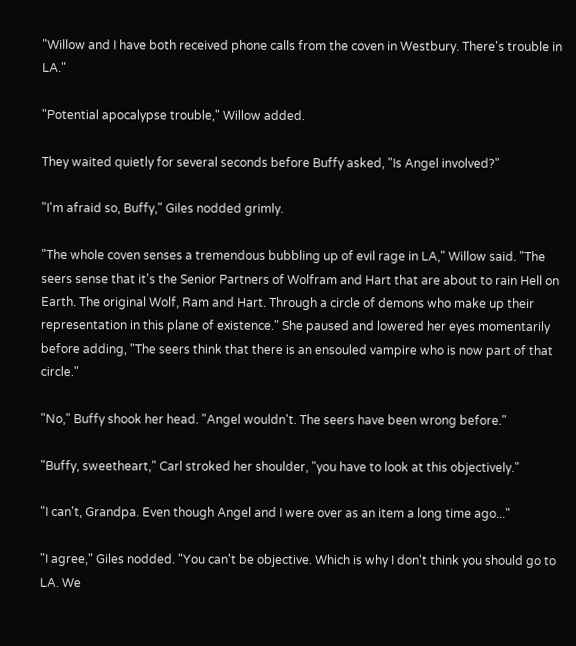"Willow and I have both received phone calls from the coven in Westbury. There's trouble in LA."

"Potential apocalypse trouble," Willow added.

They waited quietly for several seconds before Buffy asked, "Is Angel involved?"

"I'm afraid so, Buffy," Giles nodded grimly.

"The whole coven senses a tremendous bubbling up of evil rage in LA," Willow said. "The seers sense that it's the Senior Partners of Wolfram and Hart that are about to rain Hell on Earth. The original Wolf, Ram and Hart. Through a circle of demons who make up their representation in this plane of existence." She paused and lowered her eyes momentarily before adding, "The seers think that there is an ensouled vampire who is now part of that circle."

"No," Buffy shook her head. "Angel wouldn't. The seers have been wrong before."

"Buffy, sweetheart," Carl stroked her shoulder, "you have to look at this objectively."

"I can't, Grandpa. Even though Angel and I were over as an item a long time ago..."

"I agree," Giles nodded. "You can't be objective. Which is why I don't think you should go to LA. We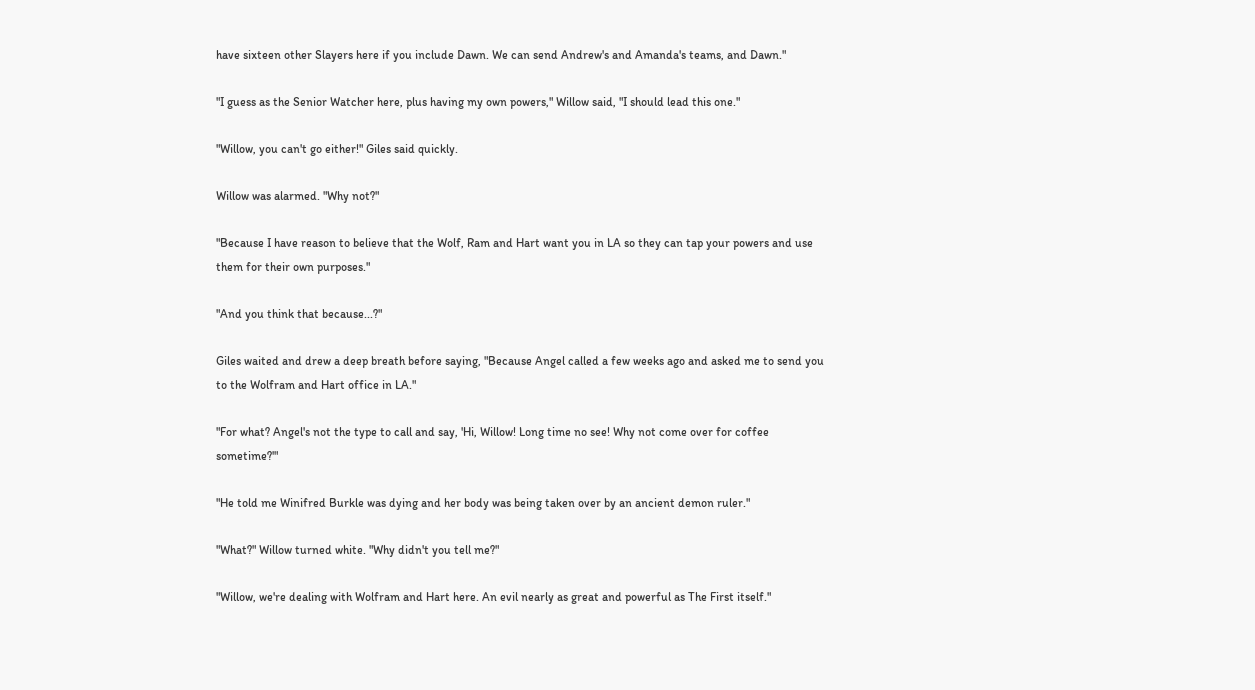have sixteen other Slayers here if you include Dawn. We can send Andrew's and Amanda's teams, and Dawn."

"I guess as the Senior Watcher here, plus having my own powers," Willow said, "I should lead this one."

"Willow, you can't go either!" Giles said quickly.

Willow was alarmed. "Why not?"

"Because I have reason to believe that the Wolf, Ram and Hart want you in LA so they can tap your powers and use them for their own purposes."

"And you think that because...?"

Giles waited and drew a deep breath before saying, "Because Angel called a few weeks ago and asked me to send you to the Wolfram and Hart office in LA."

"For what? Angel's not the type to call and say, 'Hi, Willow! Long time no see! Why not come over for coffee sometime?'"

"He told me Winifred Burkle was dying and her body was being taken over by an ancient demon ruler."

"What?" Willow turned white. "Why didn't you tell me?"

"Willow, we're dealing with Wolfram and Hart here. An evil nearly as great and powerful as The First itself."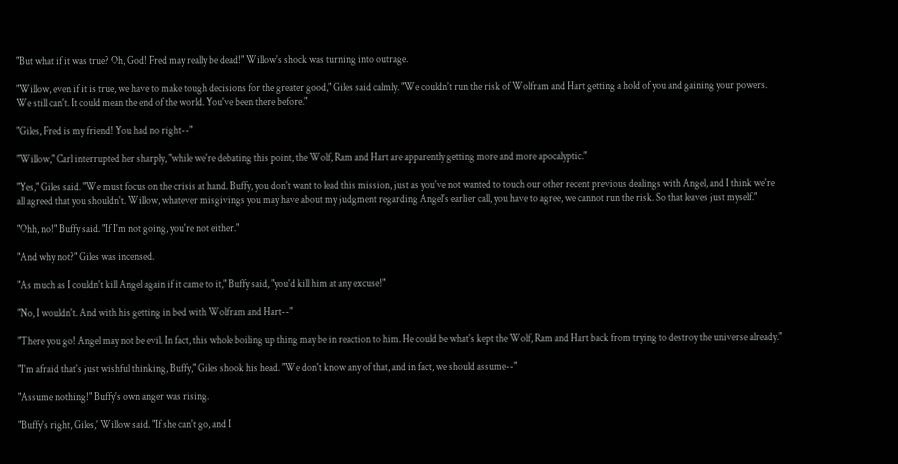"But what if it was true? Oh, God! Fred may really be dead!" Willow's shock was turning into outrage.

"Willow, even if it is true, we have to make tough decisions for the greater good," Giles said calmly. "We couldn't run the risk of Wolfram and Hart getting a hold of you and gaining your powers. We still can't. It could mean the end of the world. You've been there before."

"Giles, Fred is my friend! You had no right--"

"Willow," Carl interrupted her sharply, "while we're debating this point, the Wolf, Ram and Hart are apparently getting more and more apocalyptic."

"Yes," Giles said. "We must focus on the crisis at hand. Buffy, you don't want to lead this mission, just as you've not wanted to touch our other recent previous dealings with Angel, and I think we're all agreed that you shouldn't. Willow, whatever misgivings you may have about my judgment regarding Angel's earlier call, you have to agree, we cannot run the risk. So that leaves just myself."

"Ohh, no!" Buffy said. "If I'm not going, you're not either."

"And why not?" Giles was incensed.

"As much as I couldn't kill Angel again if it came to it," Buffy said, "you'd kill him at any excuse!"

"No, I wouldn't. And with his getting in bed with Wolfram and Hart--"

"There you go! Angel may not be evil. In fact, this whole boiling up thing may be in reaction to him. He could be what's kept the Wolf, Ram and Hart back from trying to destroy the universe already."

"I'm afraid that's just wishful thinking, Buffy," Giles shook his head. "We don't know any of that, and in fact, we should assume--"

"Assume nothing!" Buffy's own anger was rising.

"Buffy's right, Giles,' Willow said. "If she can't go, and I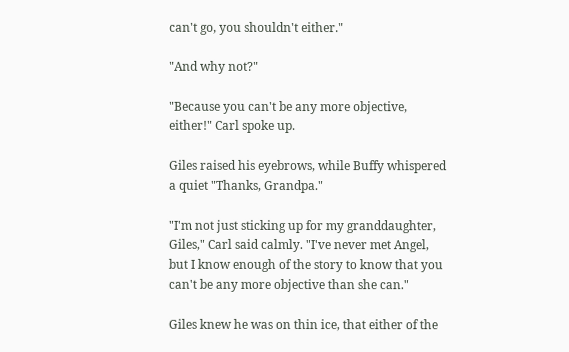can't go, you shouldn't either."

"And why not?"

"Because you can't be any more objective, either!" Carl spoke up.

Giles raised his eyebrows, while Buffy whispered a quiet "Thanks, Grandpa."

"I'm not just sticking up for my granddaughter, Giles," Carl said calmly. "I've never met Angel, but I know enough of the story to know that you can't be any more objective than she can."

Giles knew he was on thin ice, that either of the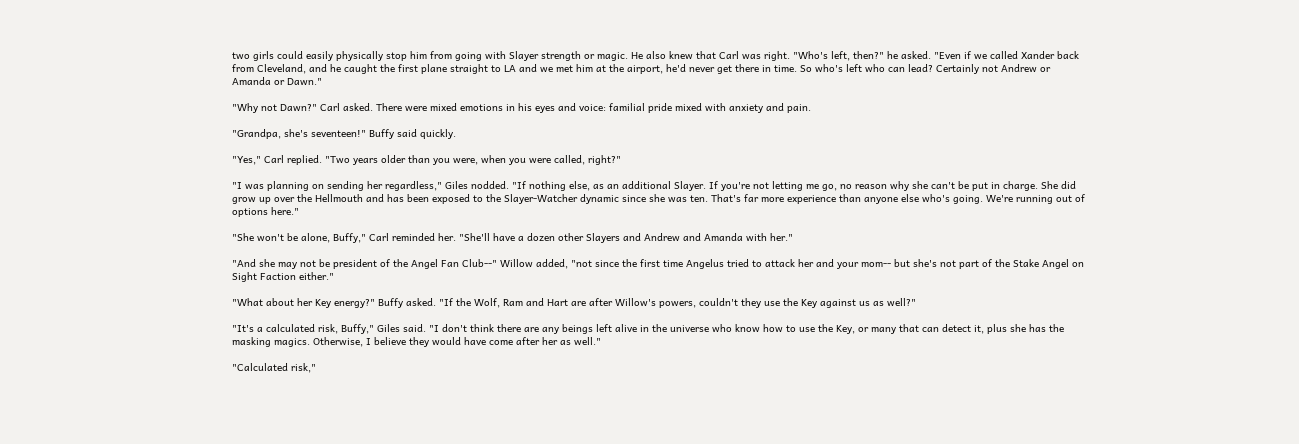two girls could easily physically stop him from going with Slayer strength or magic. He also knew that Carl was right. "Who's left, then?" he asked. "Even if we called Xander back from Cleveland, and he caught the first plane straight to LA and we met him at the airport, he'd never get there in time. So who's left who can lead? Certainly not Andrew or Amanda or Dawn."

"Why not Dawn?" Carl asked. There were mixed emotions in his eyes and voice: familial pride mixed with anxiety and pain.

"Grandpa, she's seventeen!" Buffy said quickly.

"Yes," Carl replied. "Two years older than you were, when you were called, right?"

"I was planning on sending her regardless," Giles nodded. "If nothing else, as an additional Slayer. If you're not letting me go, no reason why she can't be put in charge. She did grow up over the Hellmouth and has been exposed to the Slayer-Watcher dynamic since she was ten. That's far more experience than anyone else who's going. We're running out of options here."

"She won't be alone, Buffy," Carl reminded her. "She'll have a dozen other Slayers and Andrew and Amanda with her."

"And she may not be president of the Angel Fan Club--" Willow added, "not since the first time Angelus tried to attack her and your mom-- but she's not part of the Stake Angel on Sight Faction either."

"What about her Key energy?" Buffy asked. "If the Wolf, Ram and Hart are after Willow's powers, couldn't they use the Key against us as well?"

"It's a calculated risk, Buffy," Giles said. "I don't think there are any beings left alive in the universe who know how to use the Key, or many that can detect it, plus she has the masking magics. Otherwise, I believe they would have come after her as well."

"Calculated risk,"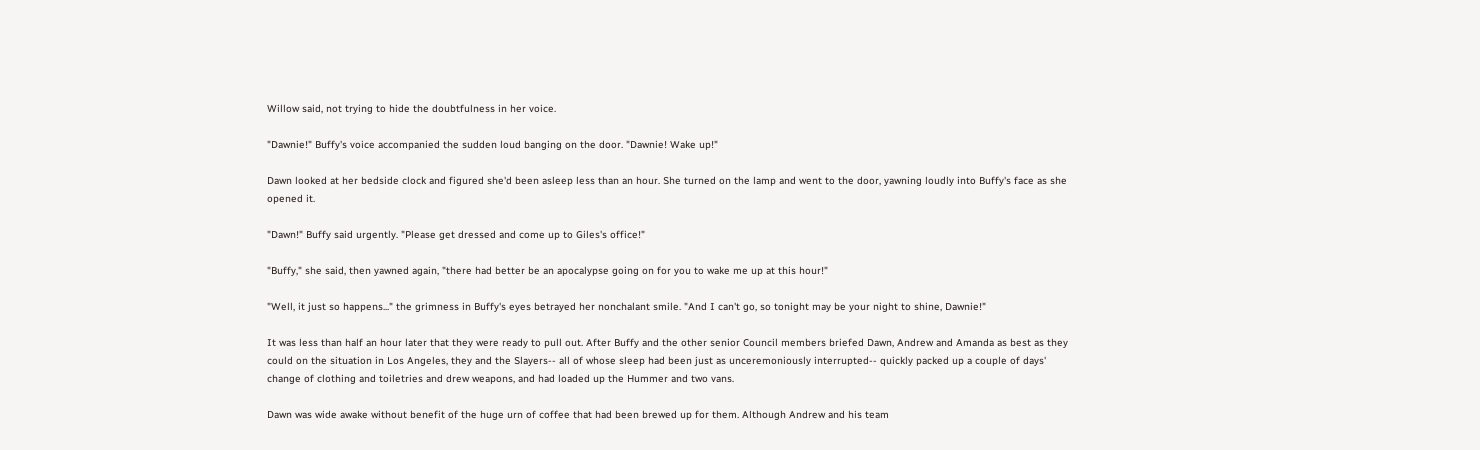Willow said, not trying to hide the doubtfulness in her voice.

"Dawnie!" Buffy's voice accompanied the sudden loud banging on the door. "Dawnie! Wake up!"

Dawn looked at her bedside clock and figured she'd been asleep less than an hour. She turned on the lamp and went to the door, yawning loudly into Buffy's face as she opened it.

"Dawn!" Buffy said urgently. "Please get dressed and come up to Giles's office!"

"Buffy," she said, then yawned again, "there had better be an apocalypse going on for you to wake me up at this hour!"

"Well, it just so happens..." the grimness in Buffy's eyes betrayed her nonchalant smile. "And I can't go, so tonight may be your night to shine, Dawnie!"

It was less than half an hour later that they were ready to pull out. After Buffy and the other senior Council members briefed Dawn, Andrew and Amanda as best as they could on the situation in Los Angeles, they and the Slayers-- all of whose sleep had been just as unceremoniously interrupted-- quickly packed up a couple of days' change of clothing and toiletries and drew weapons, and had loaded up the Hummer and two vans.

Dawn was wide awake without benefit of the huge urn of coffee that had been brewed up for them. Although Andrew and his team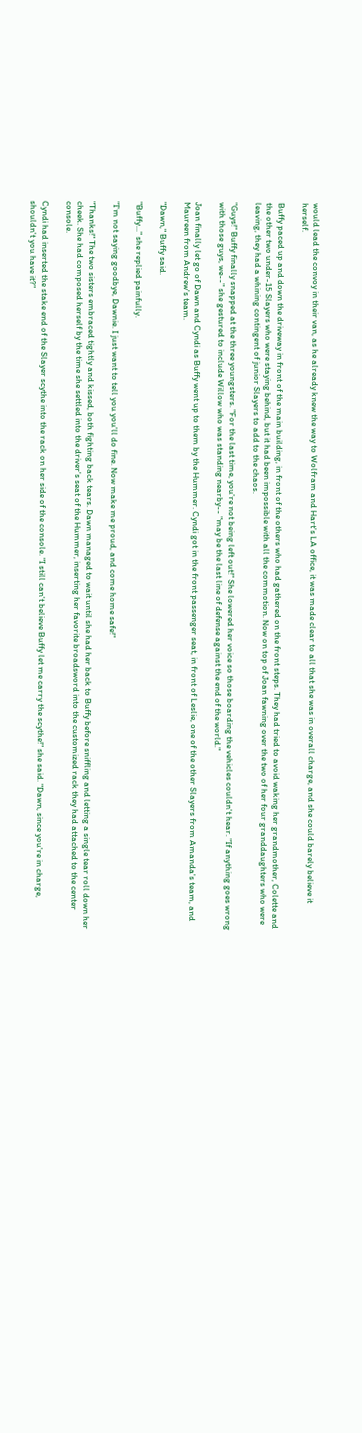would lead the convoy in their van, as he already knew the way to Wolfram and Hart's LA office, it was made clear to all that she was in overall charge, and she could barely believe it herself.

Buffy paced up and down the driveway in front of the main building, in front of the others who had gathered on the front steps. They had tried to avoid waking her grandmother, Colette and the other two under-15 Slayers who were staying behind, but it had been impossible with all the commotion. Now on top of Joan fawning over the two of her four granddaughters who were leaving, they had a whining contingent of junior Slayers to add to the chaos.

"Guys!" Buffy finally snapped at the three youngsters. "For the last time, you're not being left out!" She lowered her voice so those boarding the vehicles couldn't hear. "If anything goes wrong with those guys, we--" she gestured to include Willow who was standing nearby-- "may be the last line of defense against the end of the world."

Joan finally let go of Dawn and Cyndi as Buffy went up to them by the Hummer. Cyndi got in the front passenger seat, in front of Leslie, one of the other Slayers from Amanda's team, and Maureen from Andrew's team.

"Dawn," Buffy said.

"Buffy..." she replied painfully.

"I'm not saying goodbye, Dawnie. I just want to tell you you'll do fine. Now make me proud, and come home safe!"

"Thanks!" The two sisters embraced tightly and kissed, both fighting back tears. Dawn managed to wait until she had her back to Buffy before sniffling and letting a single tear roll down her cheek. She had composed herself by the time she settled into the driver's seat of the Hummer, inserting her favorite broadsword into the customized rack they had attached to the center console.

Cyndi had inserted the stake end of the Slayer scythe into the rack on her side of the console. "I still can't believe Buffy let me carry the scythe!" she said. "Dawn, since you're in charge, shouldn't you have it?"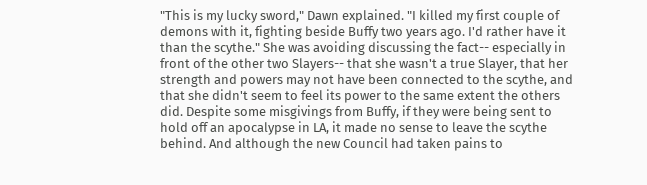"This is my lucky sword," Dawn explained. "I killed my first couple of demons with it, fighting beside Buffy two years ago. I'd rather have it than the scythe." She was avoiding discussing the fact-- especially in front of the other two Slayers-- that she wasn't a true Slayer, that her strength and powers may not have been connected to the scythe, and that she didn't seem to feel its power to the same extent the others did. Despite some misgivings from Buffy, if they were being sent to hold off an apocalypse in LA, it made no sense to leave the scythe behind. And although the new Council had taken pains to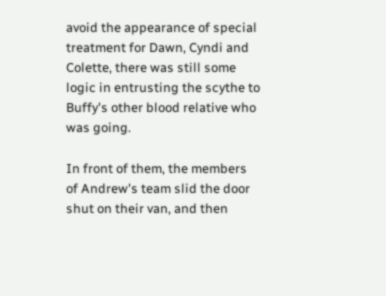avoid the appearance of special treatment for Dawn, Cyndi and Colette, there was still some logic in entrusting the scythe to Buffy's other blood relative who was going.

In front of them, the members of Andrew's team slid the door shut on their van, and then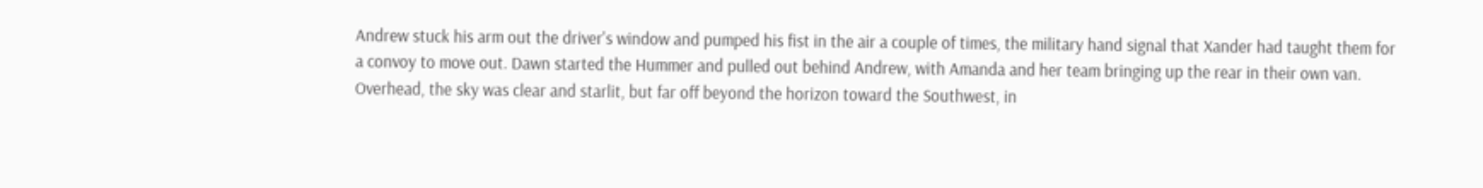Andrew stuck his arm out the driver's window and pumped his fist in the air a couple of times, the military hand signal that Xander had taught them for a convoy to move out. Dawn started the Hummer and pulled out behind Andrew, with Amanda and her team bringing up the rear in their own van. Overhead, the sky was clear and starlit, but far off beyond the horizon toward the Southwest, in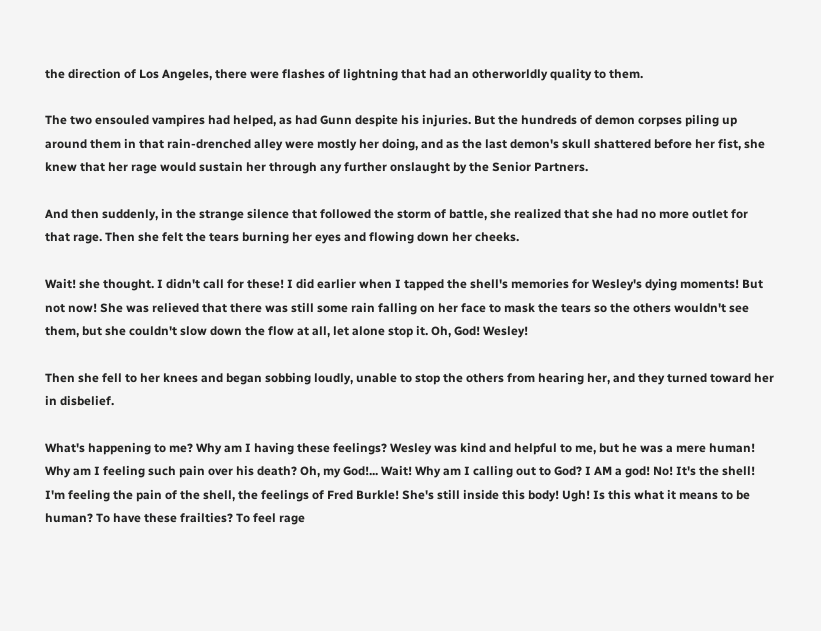the direction of Los Angeles, there were flashes of lightning that had an otherworldly quality to them.

The two ensouled vampires had helped, as had Gunn despite his injuries. But the hundreds of demon corpses piling up around them in that rain-drenched alley were mostly her doing, and as the last demon's skull shattered before her fist, she knew that her rage would sustain her through any further onslaught by the Senior Partners.

And then suddenly, in the strange silence that followed the storm of battle, she realized that she had no more outlet for that rage. Then she felt the tears burning her eyes and flowing down her cheeks.

Wait! she thought. I didn't call for these! I did earlier when I tapped the shell's memories for Wesley's dying moments! But not now! She was relieved that there was still some rain falling on her face to mask the tears so the others wouldn't see them, but she couldn't slow down the flow at all, let alone stop it. Oh, God! Wesley!

Then she fell to her knees and began sobbing loudly, unable to stop the others from hearing her, and they turned toward her in disbelief.

What's happening to me? Why am I having these feelings? Wesley was kind and helpful to me, but he was a mere human! Why am I feeling such pain over his death? Oh, my God!... Wait! Why am I calling out to God? I AM a god! No! It's the shell! I'm feeling the pain of the shell, the feelings of Fred Burkle! She's still inside this body! Ugh! Is this what it means to be human? To have these frailties? To feel rage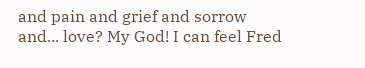and pain and grief and sorrow and... love? My God! I can feel Fred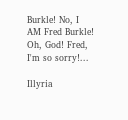Burkle! No, I AM Fred Burkle! Oh, God! Fred, I'm so sorry!...

Illyria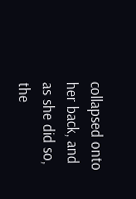collapsed onto her back, and as she did so, the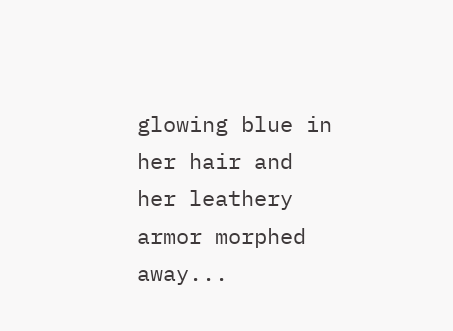glowing blue in her hair and her leathery armor morphed away...